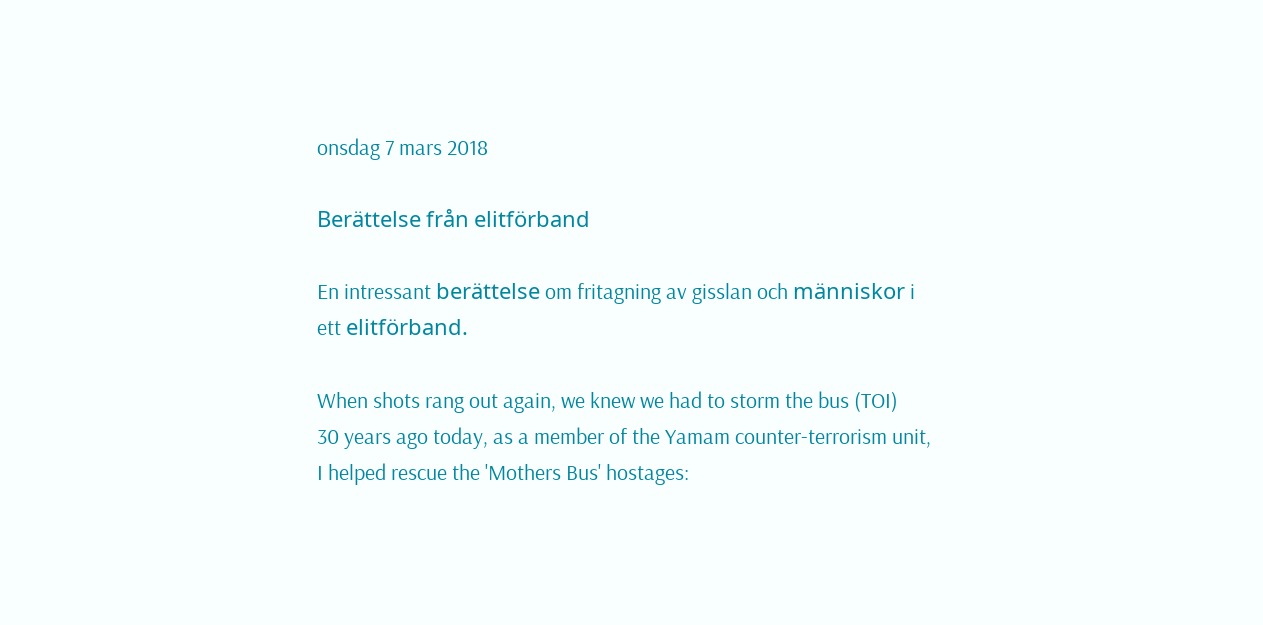onsdag 7 mars 2018

Berättelse från elitförband

En intressant berättelse om fritagning av gisslan och människor i ett elitförband.

When shots rang out again, we knew we had to storm the bus (TOI)
30 years ago today, as a member of the Yamam counter-terrorism unit, I helped rescue the 'Mothers Bus' hostages: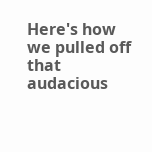Here's how we pulled off that audacious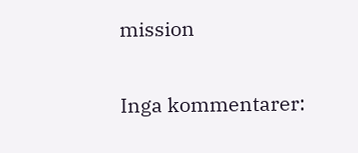mission

Inga kommentarer: